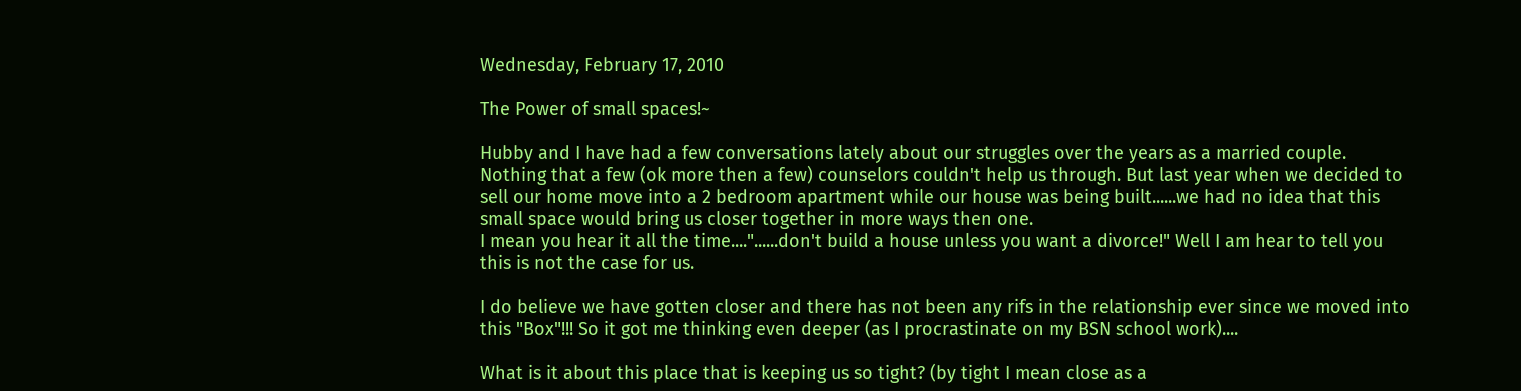Wednesday, February 17, 2010

The Power of small spaces!~

Hubby and I have had a few conversations lately about our struggles over the years as a married couple. Nothing that a few (ok more then a few) counselors couldn't help us through. But last year when we decided to sell our home move into a 2 bedroom apartment while our house was being built......we had no idea that this small space would bring us closer together in more ways then one.
I mean you hear it all the time...."......don't build a house unless you want a divorce!" Well I am hear to tell you this is not the case for us.

I do believe we have gotten closer and there has not been any rifs in the relationship ever since we moved into this "Box"!!! So it got me thinking even deeper (as I procrastinate on my BSN school work)....

What is it about this place that is keeping us so tight? (by tight I mean close as a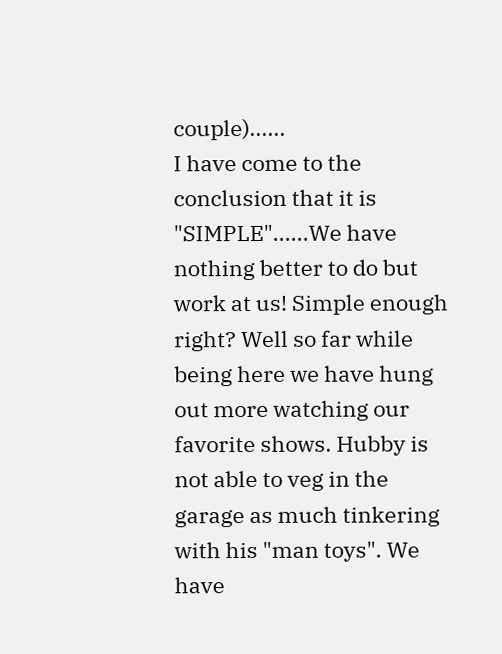couple)......
I have come to the conclusion that it is "SIMPLE"......We have nothing better to do but work at us! Simple enough right? Well so far while being here we have hung out more watching our favorite shows. Hubby is not able to veg in the garage as much tinkering with his "man toys". We have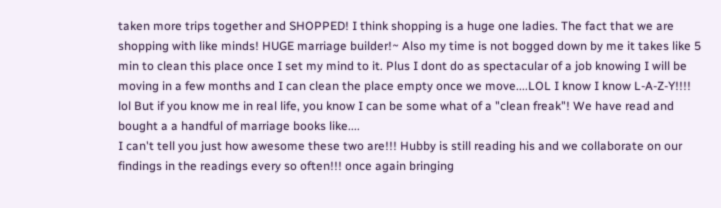taken more trips together and SHOPPED! I think shopping is a huge one ladies. The fact that we are shopping with like minds! HUGE marriage builder!~ Also my time is not bogged down by me it takes like 5 min to clean this place once I set my mind to it. Plus I dont do as spectacular of a job knowing I will be moving in a few months and I can clean the place empty once we move....LOL I know I know L-A-Z-Y!!!! lol But if you know me in real life, you know I can be some what of a "clean freak"! We have read and bought a a handful of marriage books like....
I can't tell you just how awesome these two are!!! Hubby is still reading his and we collaborate on our findings in the readings every so often!!! once again bringing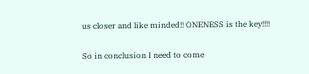us closer and like minded!! ONENESS is the key!!!!

So in conclusion I need to come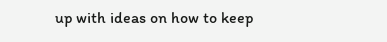up with ideas on how to keep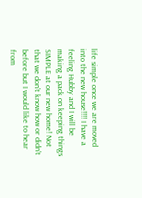life simple once we are moved into the new house!!!! I have a feeling Hubby and I will be making a pack on keeping things SIMPLE at our new home! Not that we don't know how or didn't before but I would like to hear from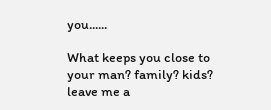you......

What keeps you close to your man? family? kids? leave me a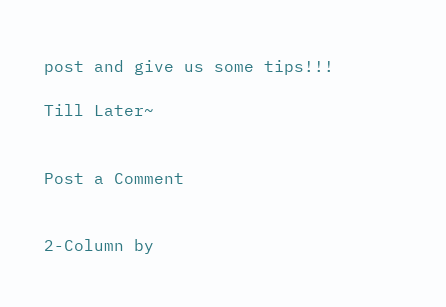post and give us some tips!!!

Till Later~


Post a Comment


2-Column by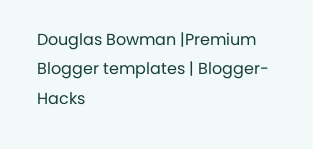Douglas Bowman |Premium Blogger templates | Blogger-Hacks